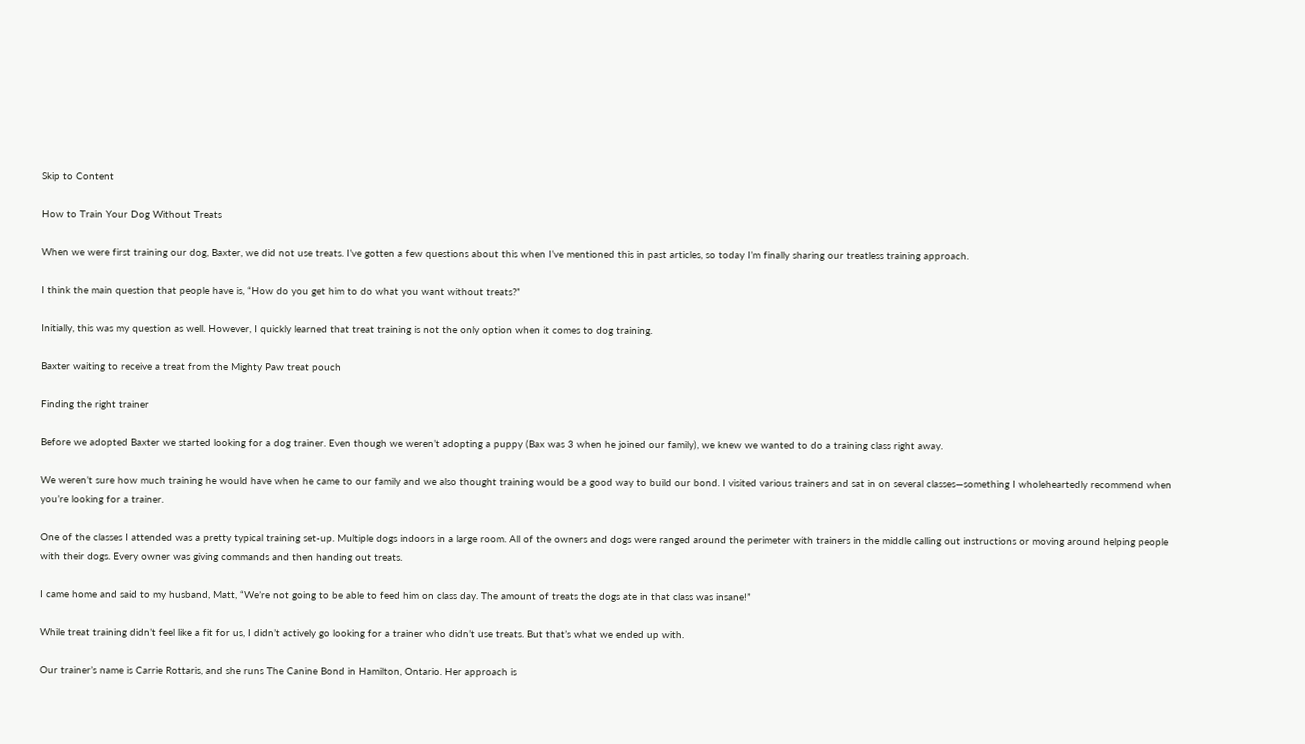Skip to Content

How to Train Your Dog Without Treats

When we were first training our dog, Baxter, we did not use treats. I’ve gotten a few questions about this when I’ve mentioned this in past articles, so today I’m finally sharing our treatless training approach.

I think the main question that people have is, “How do you get him to do what you want without treats?”

Initially, this was my question as well. However, I quickly learned that treat training is not the only option when it comes to dog training.

Baxter waiting to receive a treat from the Mighty Paw treat pouch

Finding the right trainer

Before we adopted Baxter we started looking for a dog trainer. Even though we weren’t adopting a puppy (Bax was 3 when he joined our family), we knew we wanted to do a training class right away.

We weren’t sure how much training he would have when he came to our family and we also thought training would be a good way to build our bond. I visited various trainers and sat in on several classes—something I wholeheartedly recommend when you’re looking for a trainer.

One of the classes I attended was a pretty typical training set-up. Multiple dogs indoors in a large room. All of the owners and dogs were ranged around the perimeter with trainers in the middle calling out instructions or moving around helping people with their dogs. Every owner was giving commands and then handing out treats.

I came home and said to my husband, Matt, “We’re not going to be able to feed him on class day. The amount of treats the dogs ate in that class was insane!”

While treat training didn’t feel like a fit for us, I didn’t actively go looking for a trainer who didn’t use treats. But that’s what we ended up with.

Our trainer’s name is Carrie Rottaris, and she runs The Canine Bond in Hamilton, Ontario. Her approach is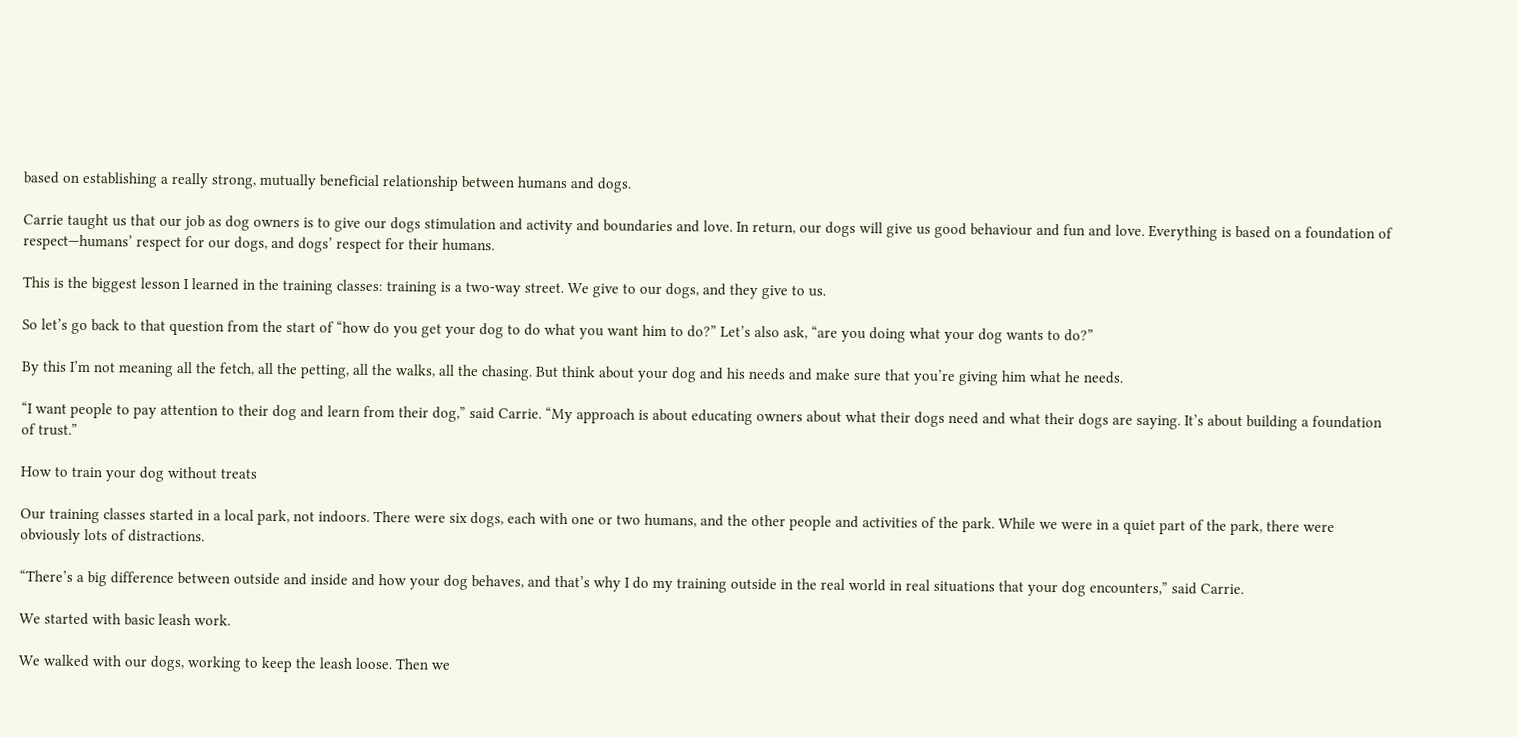based on establishing a really strong, mutually beneficial relationship between humans and dogs.

Carrie taught us that our job as dog owners is to give our dogs stimulation and activity and boundaries and love. In return, our dogs will give us good behaviour and fun and love. Everything is based on a foundation of respect—humans’ respect for our dogs, and dogs’ respect for their humans.

This is the biggest lesson I learned in the training classes: training is a two-way street. We give to our dogs, and they give to us.

So let’s go back to that question from the start of “how do you get your dog to do what you want him to do?” Let’s also ask, “are you doing what your dog wants to do?”

By this I’m not meaning all the fetch, all the petting, all the walks, all the chasing. But think about your dog and his needs and make sure that you’re giving him what he needs.

“I want people to pay attention to their dog and learn from their dog,” said Carrie. “My approach is about educating owners about what their dogs need and what their dogs are saying. It’s about building a foundation of trust.”

How to train your dog without treats

Our training classes started in a local park, not indoors. There were six dogs, each with one or two humans, and the other people and activities of the park. While we were in a quiet part of the park, there were obviously lots of distractions.

“There’s a big difference between outside and inside and how your dog behaves, and that’s why I do my training outside in the real world in real situations that your dog encounters,” said Carrie.

We started with basic leash work.

We walked with our dogs, working to keep the leash loose. Then we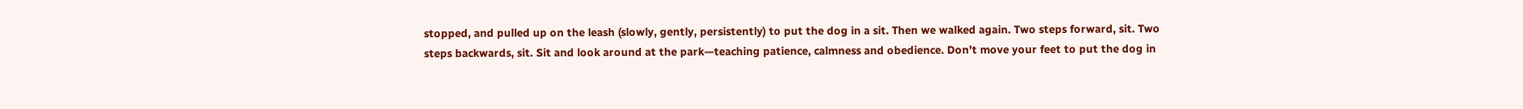stopped, and pulled up on the leash (slowly, gently, persistently) to put the dog in a sit. Then we walked again. Two steps forward, sit. Two steps backwards, sit. Sit and look around at the park—teaching patience, calmness and obedience. Don’t move your feet to put the dog in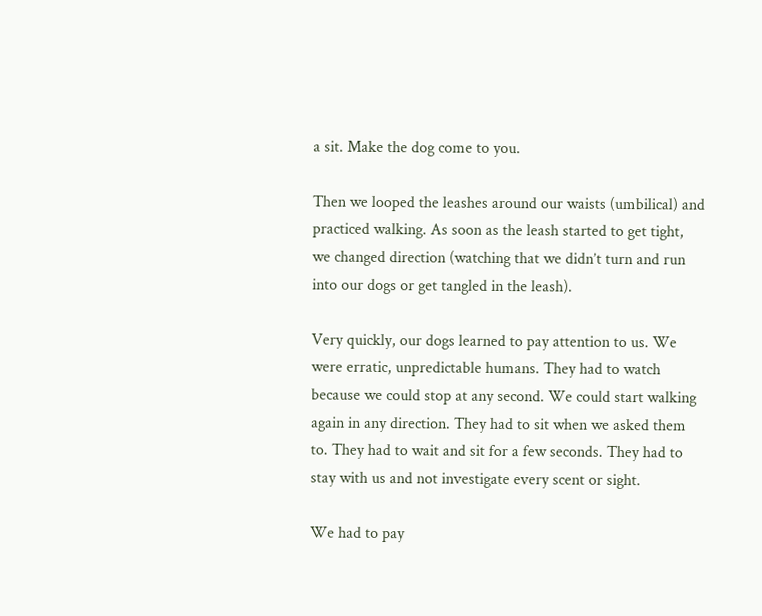a sit. Make the dog come to you.

Then we looped the leashes around our waists (umbilical) and practiced walking. As soon as the leash started to get tight, we changed direction (watching that we didn’t turn and run into our dogs or get tangled in the leash).

Very quickly, our dogs learned to pay attention to us. We were erratic, unpredictable humans. They had to watch because we could stop at any second. We could start walking again in any direction. They had to sit when we asked them to. They had to wait and sit for a few seconds. They had to stay with us and not investigate every scent or sight.

We had to pay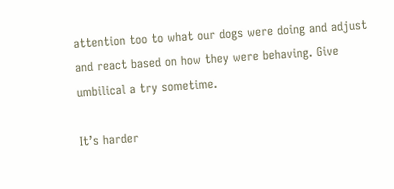attention too to what our dogs were doing and adjust and react based on how they were behaving. Give umbilical a try sometime.

It’s harder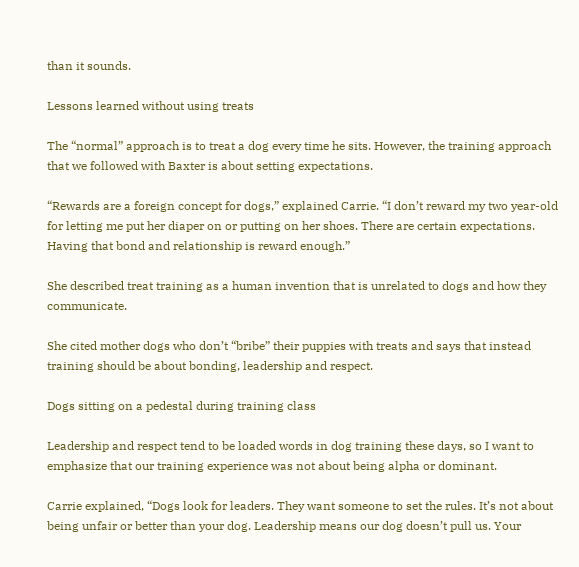than it sounds.

Lessons learned without using treats

The “normal” approach is to treat a dog every time he sits. However, the training approach that we followed with Baxter is about setting expectations.

“Rewards are a foreign concept for dogs,” explained Carrie. “I don’t reward my two year-old for letting me put her diaper on or putting on her shoes. There are certain expectations. Having that bond and relationship is reward enough.”

She described treat training as a human invention that is unrelated to dogs and how they communicate.

She cited mother dogs who don’t “bribe” their puppies with treats and says that instead training should be about bonding, leadership and respect.

Dogs sitting on a pedestal during training class

Leadership and respect tend to be loaded words in dog training these days, so I want to emphasize that our training experience was not about being alpha or dominant.

Carrie explained, “Dogs look for leaders. They want someone to set the rules. It’s not about being unfair or better than your dog. Leadership means our dog doesn’t pull us. Your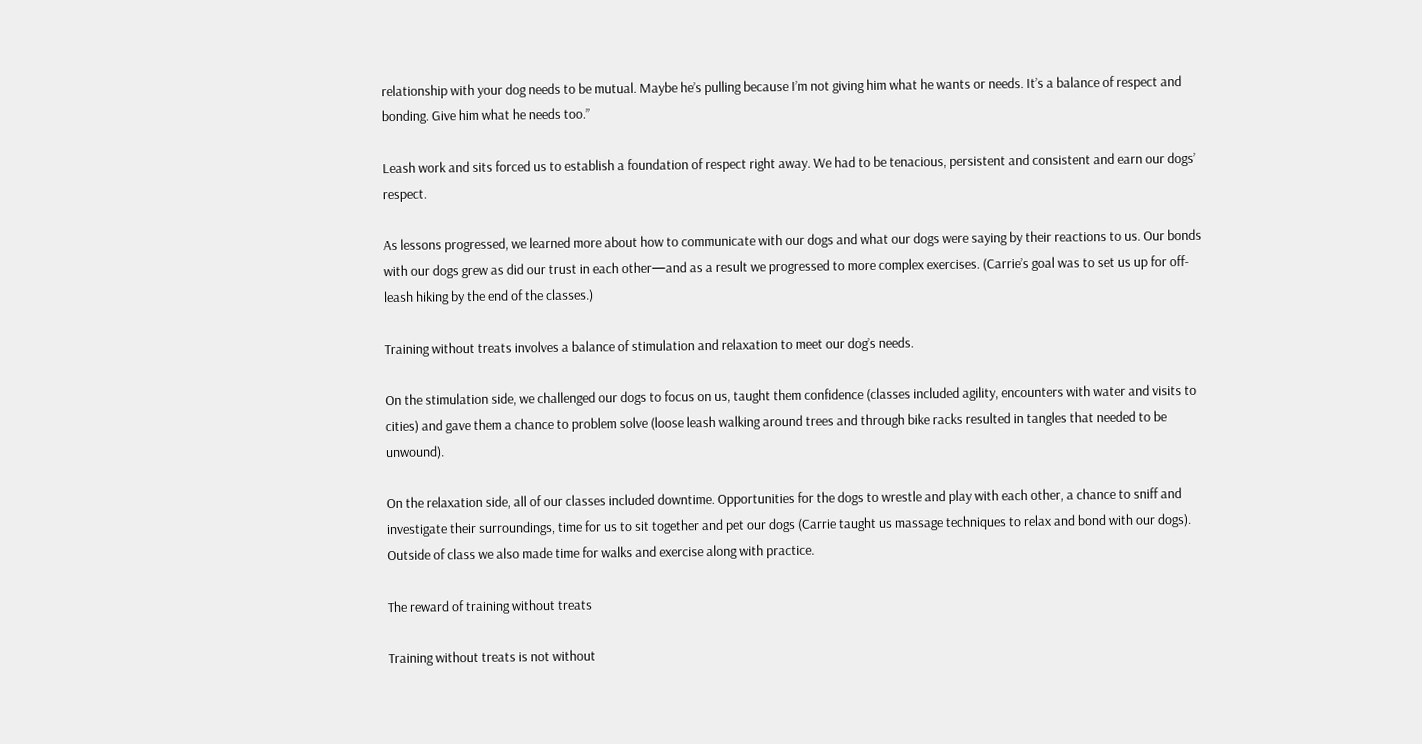relationship with your dog needs to be mutual. Maybe he’s pulling because I’m not giving him what he wants or needs. It’s a balance of respect and bonding. Give him what he needs too.”

Leash work and sits forced us to establish a foundation of respect right away. We had to be tenacious, persistent and consistent and earn our dogs’ respect.

As lessons progressed, we learned more about how to communicate with our dogs and what our dogs were saying by their reactions to us. Our bonds with our dogs grew as did our trust in each other—and as a result we progressed to more complex exercises. (Carrie’s goal was to set us up for off-leash hiking by the end of the classes.)

Training without treats involves a balance of stimulation and relaxation to meet our dog’s needs.

On the stimulation side, we challenged our dogs to focus on us, taught them confidence (classes included agility, encounters with water and visits to cities) and gave them a chance to problem solve (loose leash walking around trees and through bike racks resulted in tangles that needed to be unwound).

On the relaxation side, all of our classes included downtime. Opportunities for the dogs to wrestle and play with each other, a chance to sniff and investigate their surroundings, time for us to sit together and pet our dogs (Carrie taught us massage techniques to relax and bond with our dogs). Outside of class we also made time for walks and exercise along with practice.

The reward of training without treats

Training without treats is not without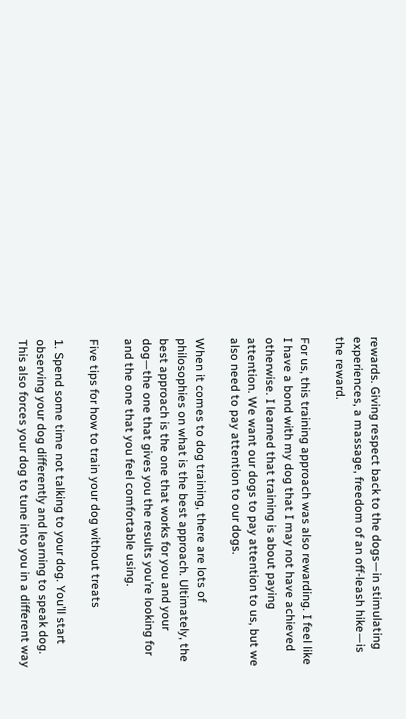rewards. Giving respect back to the dogs—in stimulating experiences, a massage, freedom of an off-leash hike—is the reward.

For us, this training approach was also rewarding. I feel like I have a bond with my dog that I may not have achieved otherwise. I learned that training is about paying attention. We want our dogs to pay attention to us, but we also need to pay attention to our dogs.

When it comes to dog training, there are lots of philosophies on what is the best approach. Ultimately, the best approach is the one that works for you and your dog—the one that gives you the results you’re looking for and the one that you feel comfortable using.

Five tips for how to train your dog without treats

1. Spend some time not talking to your dog. You’ll start observing your dog differently and learning to speak dog. This also forces your dog to tune into you in a different way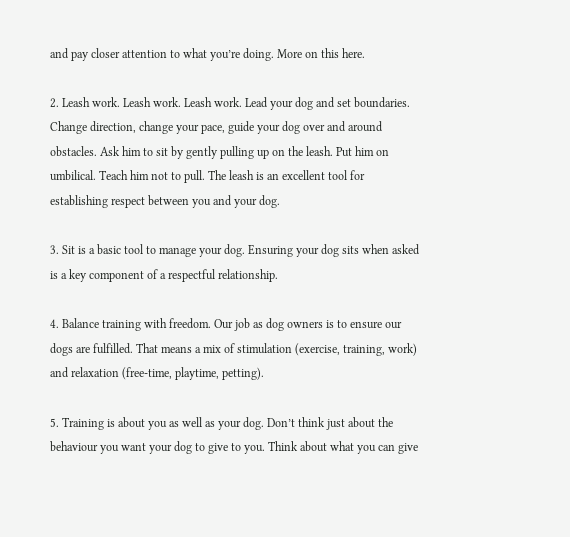and pay closer attention to what you’re doing. More on this here.

2. Leash work. Leash work. Leash work. Lead your dog and set boundaries. Change direction, change your pace, guide your dog over and around obstacles. Ask him to sit by gently pulling up on the leash. Put him on umbilical. Teach him not to pull. The leash is an excellent tool for establishing respect between you and your dog.

3. Sit is a basic tool to manage your dog. Ensuring your dog sits when asked is a key component of a respectful relationship.

4. Balance training with freedom. Our job as dog owners is to ensure our dogs are fulfilled. That means a mix of stimulation (exercise, training, work) and relaxation (free-time, playtime, petting).

5. Training is about you as well as your dog. Don’t think just about the behaviour you want your dog to give to you. Think about what you can give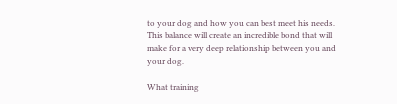to your dog and how you can best meet his needs. This balance will create an incredible bond that will make for a very deep relationship between you and your dog.

What training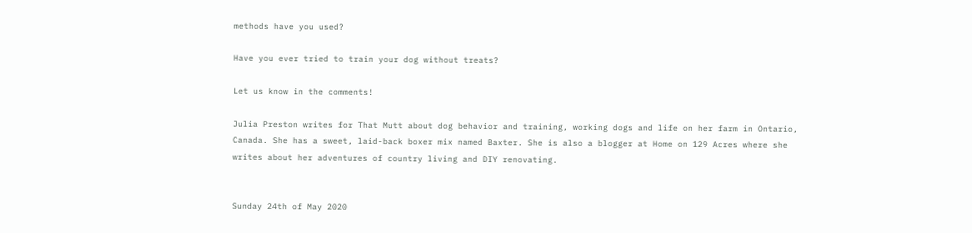methods have you used?

Have you ever tried to train your dog without treats?

Let us know in the comments!

Julia Preston writes for That Mutt about dog behavior and training, working dogs and life on her farm in Ontario, Canada. She has a sweet, laid-back boxer mix named Baxter. She is also a blogger at Home on 129 Acres where she writes about her adventures of country living and DIY renovating.


Sunday 24th of May 2020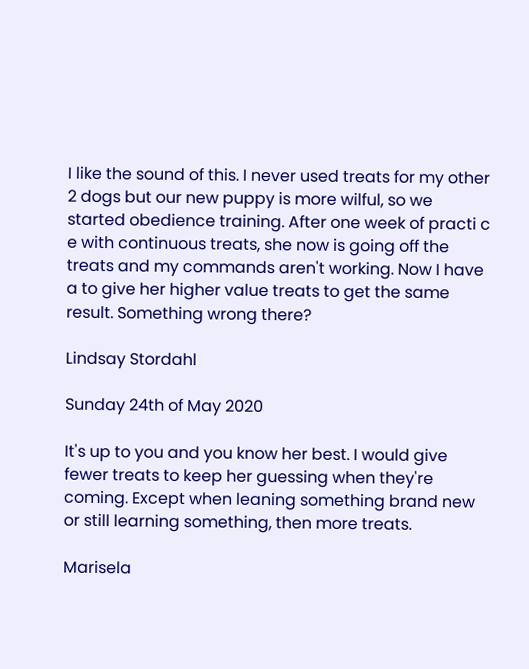I like the sound of this. I never used treats for my other 2 dogs but our new puppy is more wilful, so we started obedience training. After one week of practi c e with continuous treats, she now is going off the treats and my commands aren't working. Now I have a to give her higher value treats to get the same result. Something wrong there?

Lindsay Stordahl

Sunday 24th of May 2020

It's up to you and you know her best. I would give fewer treats to keep her guessing when they're coming. Except when leaning something brand new or still learning something, then more treats.

Marisela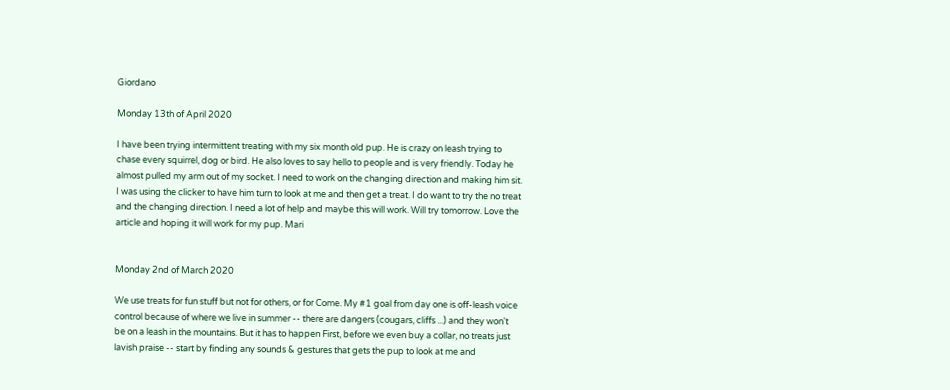Giordano

Monday 13th of April 2020

I have been trying intermittent treating with my six month old pup. He is crazy on leash trying to chase every squirrel, dog or bird. He also loves to say hello to people and is very friendly. Today he almost pulled my arm out of my socket. I need to work on the changing direction and making him sit. I was using the clicker to have him turn to look at me and then get a treat. I do want to try the no treat and the changing direction. I need a lot of help and maybe this will work. Will try tomorrow. Love the article and hoping it will work for my pup. Mari


Monday 2nd of March 2020

We use treats for fun stuff but not for others, or for Come. My #1 goal from day one is off-leash voice control because of where we live in summer -- there are dangers (cougars, cliffs ...) and they won't be on a leash in the mountains. But it has to happen First, before we even buy a collar, no treats just lavish praise -- start by finding any sounds & gestures that gets the pup to look at me and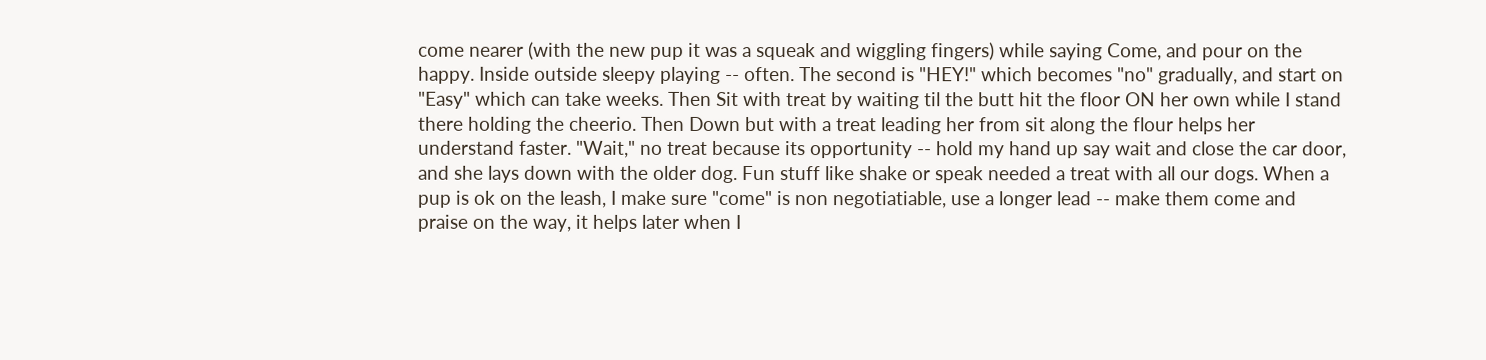come nearer (with the new pup it was a squeak and wiggling fingers) while saying Come, and pour on the happy. Inside outside sleepy playing -- often. The second is "HEY!" which becomes "no" gradually, and start on "Easy" which can take weeks. Then Sit with treat by waiting til the butt hit the floor ON her own while I stand there holding the cheerio. Then Down but with a treat leading her from sit along the flour helps her understand faster. "Wait," no treat because its opportunity -- hold my hand up say wait and close the car door, and she lays down with the older dog. Fun stuff like shake or speak needed a treat with all our dogs. When a pup is ok on the leash, I make sure "come" is non negotiatiable, use a longer lead -- make them come and praise on the way, it helps later when I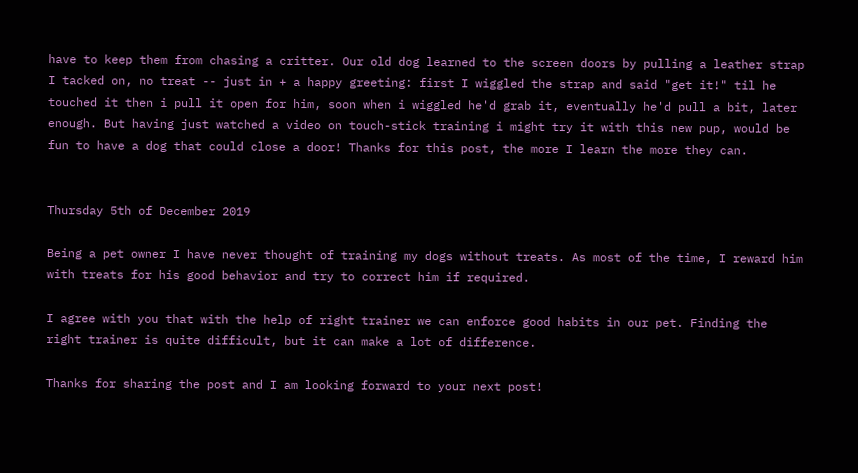have to keep them from chasing a critter. Our old dog learned to the screen doors by pulling a leather strap I tacked on, no treat -- just in + a happy greeting: first I wiggled the strap and said "get it!" til he touched it then i pull it open for him, soon when i wiggled he'd grab it, eventually he'd pull a bit, later enough. But having just watched a video on touch-stick training i might try it with this new pup, would be fun to have a dog that could close a door! Thanks for this post, the more I learn the more they can.


Thursday 5th of December 2019

Being a pet owner I have never thought of training my dogs without treats. As most of the time, I reward him with treats for his good behavior and try to correct him if required.

I agree with you that with the help of right trainer we can enforce good habits in our pet. Finding the right trainer is quite difficult, but it can make a lot of difference.

Thanks for sharing the post and I am looking forward to your next post!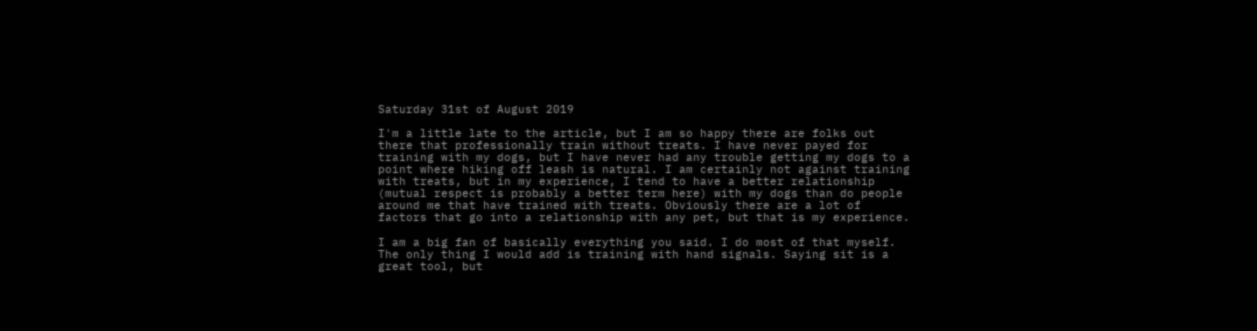Saturday 31st of August 2019

I'm a little late to the article, but I am so happy there are folks out there that professionally train without treats. I have never payed for training with my dogs, but I have never had any trouble getting my dogs to a point where hiking off leash is natural. I am certainly not against training with treats, but in my experience, I tend to have a better relationship (mutual respect is probably a better term here) with my dogs than do people around me that have trained with treats. Obviously there are a lot of factors that go into a relationship with any pet, but that is my experience.

I am a big fan of basically everything you said. I do most of that myself. The only thing I would add is training with hand signals. Saying sit is a great tool, but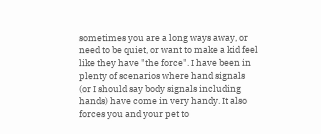sometimes you are a long ways away, or need to be quiet, or want to make a kid feel like they have "the force". I have been in plenty of scenarios where hand signals (or I should say body signals including hands) have come in very handy. It also forces you and your pet to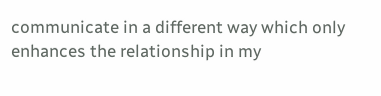communicate in a different way which only enhances the relationship in my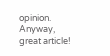opinion. Anyway, great article!